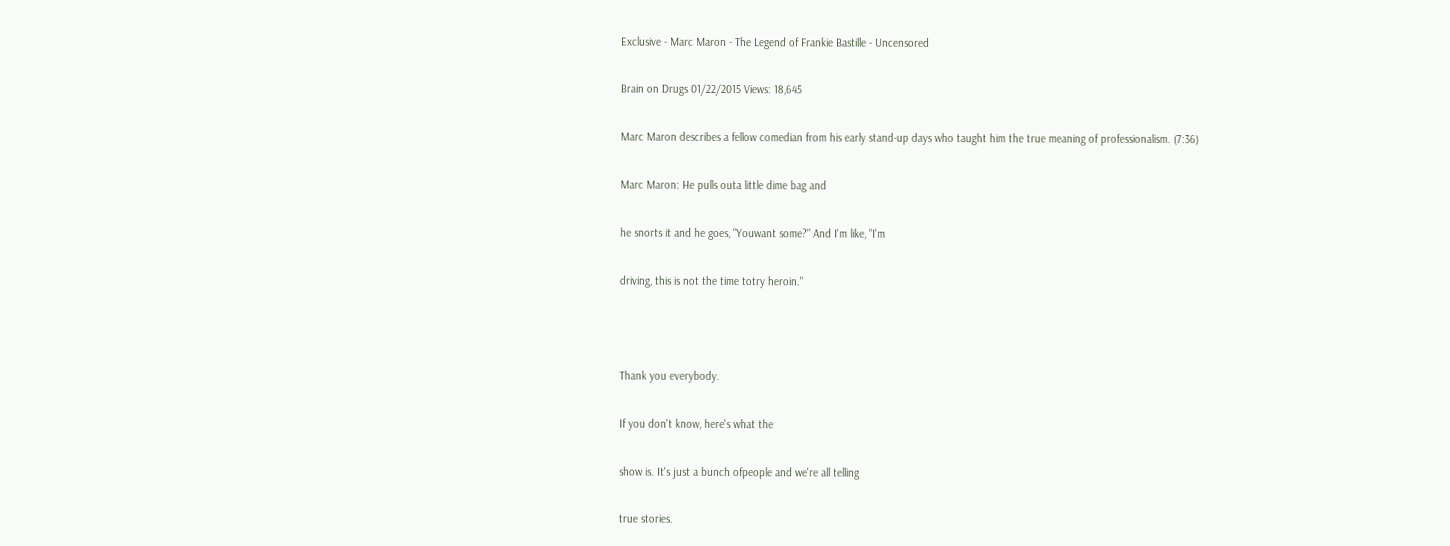Exclusive - Marc Maron - The Legend of Frankie Bastille - Uncensored

Brain on Drugs 01/22/2015 Views: 18,645

Marc Maron describes a fellow comedian from his early stand-up days who taught him the true meaning of professionalism. (7:36)

Marc Maron: He pulls outa little dime bag and

he snorts it and he goes, "Youwant some?" And I'm like, "I'm

driving, this is not the time totry heroin."



Thank you everybody.

If you don't know, here's what the

show is. It's just a bunch ofpeople and we're all telling

true stories.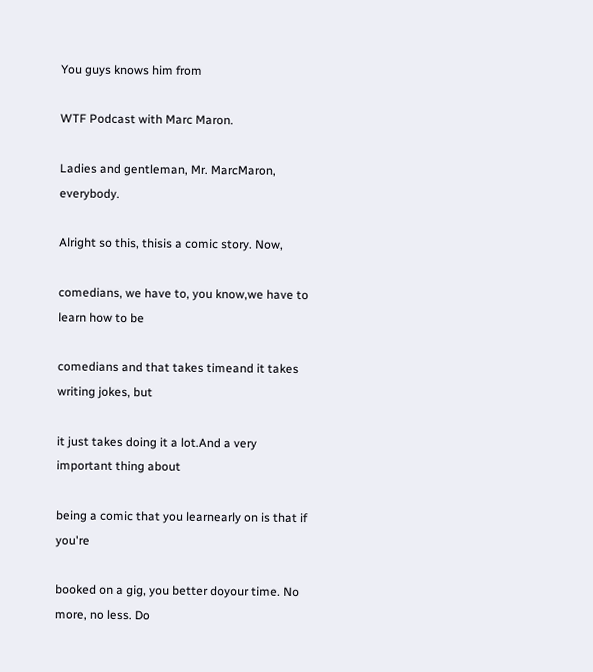You guys knows him from

WTF Podcast with Marc Maron.

Ladies and gentleman, Mr. MarcMaron, everybody.

Alright so this, thisis a comic story. Now,

comedians, we have to, you know,we have to learn how to be

comedians and that takes timeand it takes writing jokes, but

it just takes doing it a lot.And a very important thing about

being a comic that you learnearly on is that if you're

booked on a gig, you better doyour time. No more, no less. Do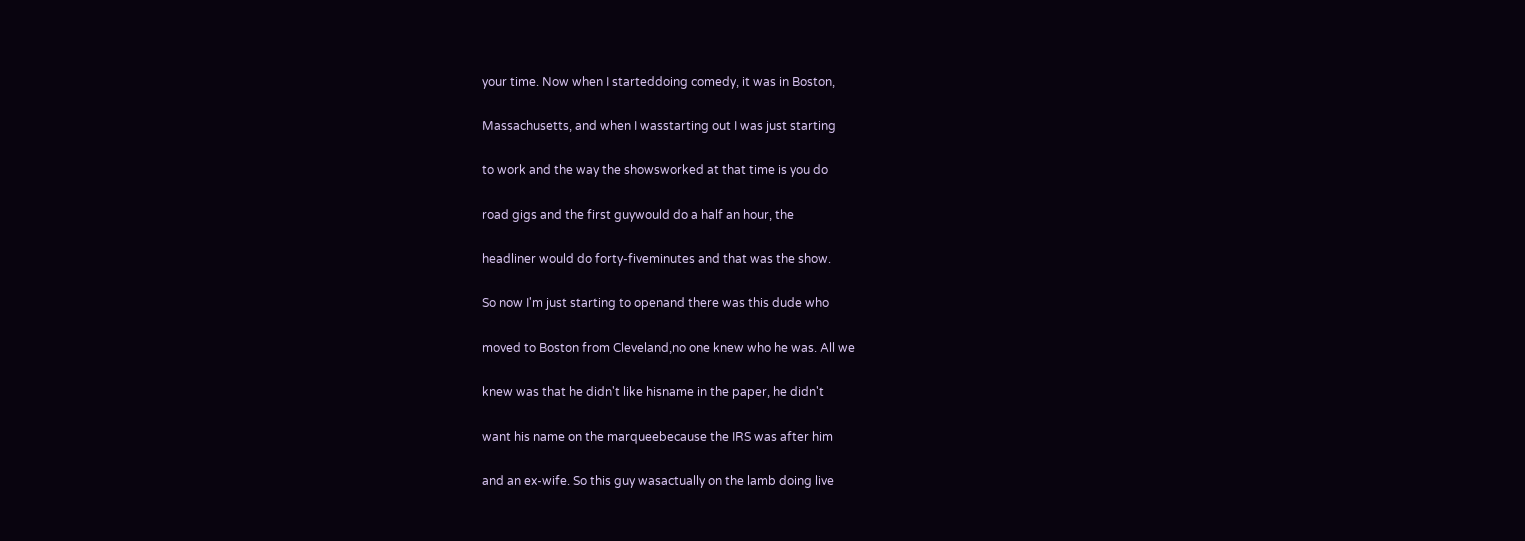your time. Now when I starteddoing comedy, it was in Boston,

Massachusetts, and when I wasstarting out I was just starting

to work and the way the showsworked at that time is you do

road gigs and the first guywould do a half an hour, the

headliner would do forty-fiveminutes and that was the show.

So now I'm just starting to openand there was this dude who

moved to Boston from Cleveland,no one knew who he was. All we

knew was that he didn't like hisname in the paper, he didn't

want his name on the marqueebecause the IRS was after him

and an ex-wife. So this guy wasactually on the lamb doing live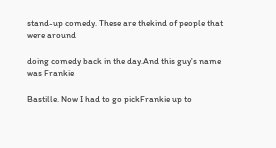stand-up comedy. These are thekind of people that were around

doing comedy back in the day.And this guy's name was Frankie

Bastille. Now I had to go pickFrankie up to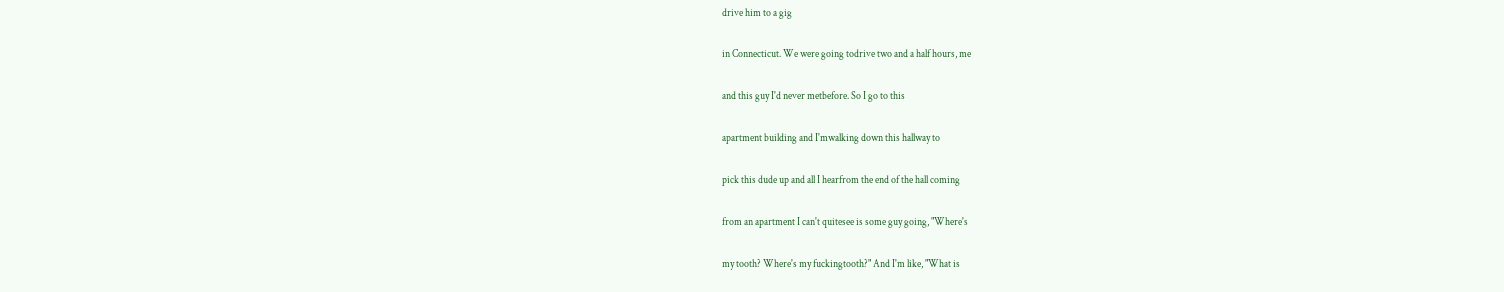drive him to a gig

in Connecticut. We were going todrive two and a half hours, me

and this guy I'd never metbefore. So I go to this

apartment building and I'mwalking down this hallway to

pick this dude up and all I hearfrom the end of the hall coming

from an apartment I can't quitesee is some guy going, "Where's

my tooth? Where's my fuckingtooth?" And I'm like, "What is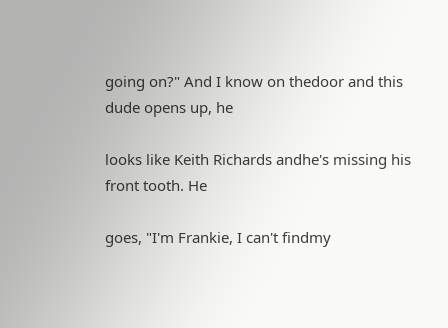going on?" And I know on thedoor and this dude opens up, he

looks like Keith Richards andhe's missing his front tooth. He

goes, "I'm Frankie, I can't findmy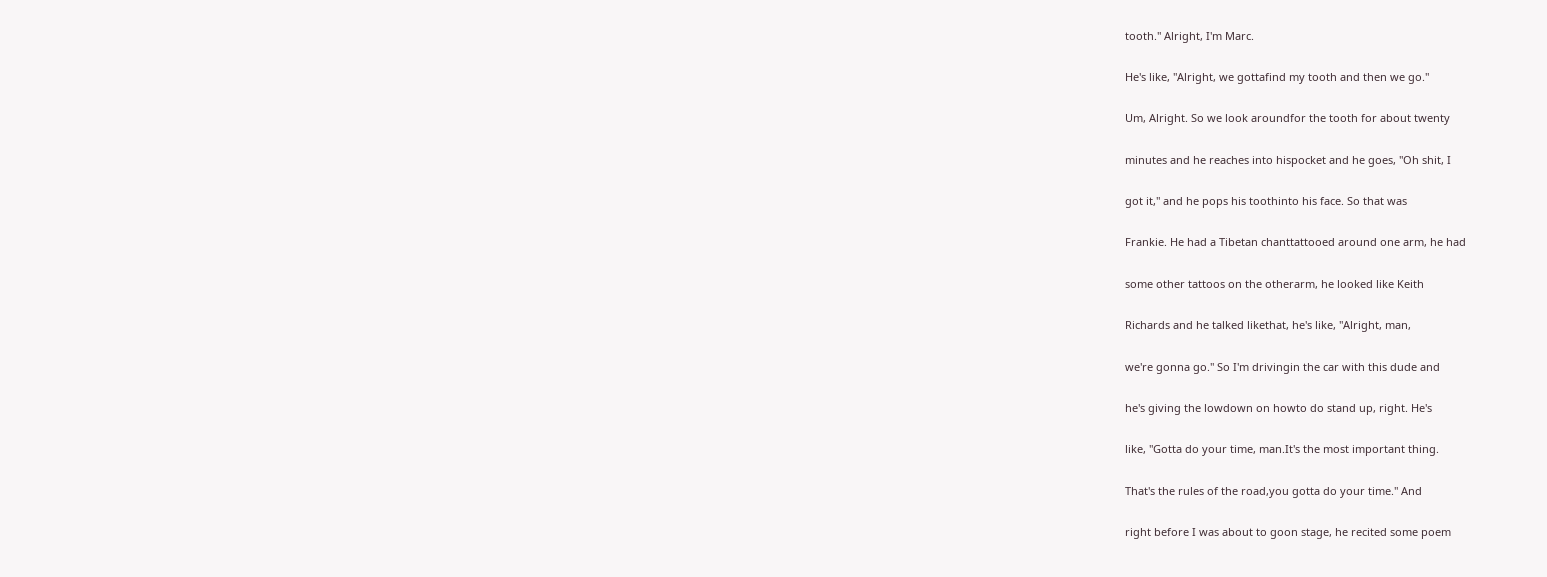tooth." Alright, I'm Marc.

He's like, "Alright, we gottafind my tooth and then we go."

Um, Alright. So we look aroundfor the tooth for about twenty

minutes and he reaches into hispocket and he goes, "Oh shit, I

got it," and he pops his toothinto his face. So that was

Frankie. He had a Tibetan chanttattooed around one arm, he had

some other tattoos on the otherarm, he looked like Keith

Richards and he talked likethat, he's like, "Alright, man,

we're gonna go." So I'm drivingin the car with this dude and

he's giving the lowdown on howto do stand up, right. He's

like, "Gotta do your time, man.It's the most important thing.

That's the rules of the road,you gotta do your time." And

right before I was about to goon stage, he recited some poem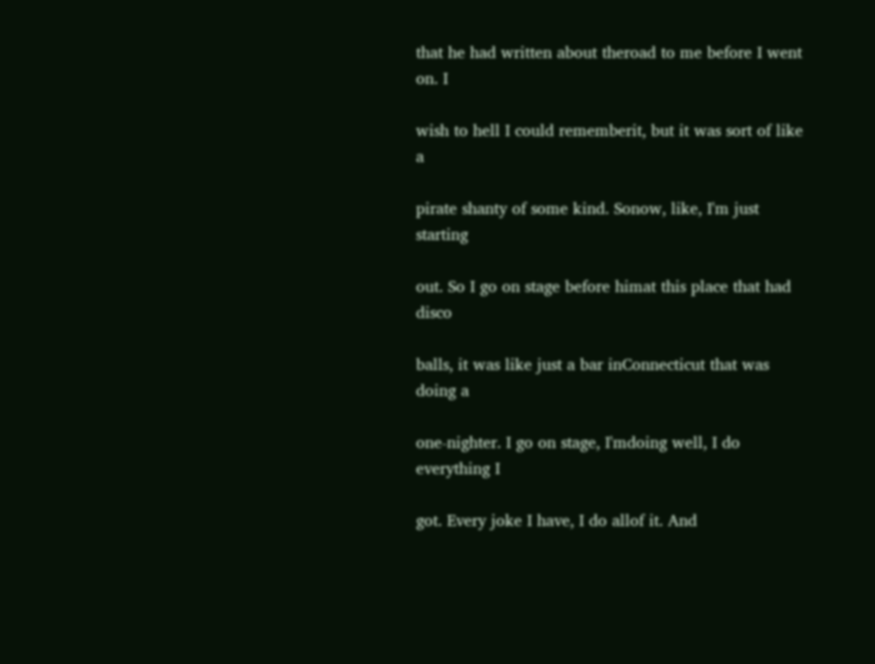that he had written about theroad to me before I went on. I

wish to hell I could rememberit, but it was sort of like a

pirate shanty of some kind. Sonow, like, I'm just starting

out. So I go on stage before himat this place that had disco

balls, it was like just a bar inConnecticut that was doing a

one-nighter. I go on stage, I'mdoing well, I do everything I

got. Every joke I have, I do allof it. And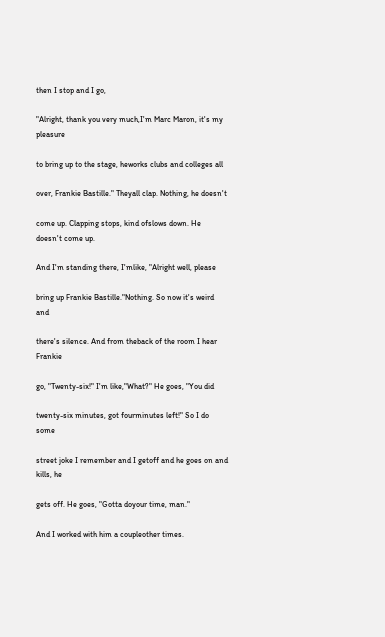then I stop and I go,

"Alright, thank you very much,I'm Marc Maron, it's my pleasure

to bring up to the stage, heworks clubs and colleges all

over, Frankie Bastille." Theyall clap. Nothing, he doesn't

come up. Clapping stops, kind ofslows down. He doesn't come up.

And I'm standing there, I'mlike, "Alright well, please

bring up Frankie Bastille."Nothing. So now it's weird and

there's silence. And from theback of the room I hear Frankie

go, "Twenty-six!" I'm like,"What?" He goes, "You did

twenty-six minutes, got fourminutes left!" So I do some

street joke I remember and I getoff and he goes on and kills, he

gets off. He goes, "Gotta doyour time, man."

And I worked with him a coupleother times.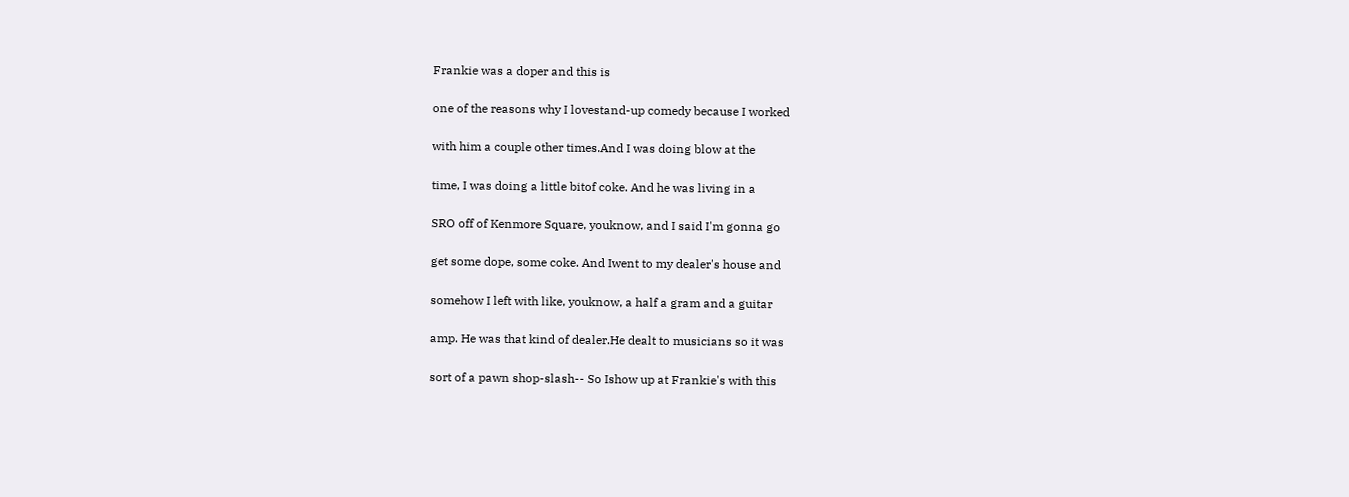Frankie was a doper and this is

one of the reasons why I lovestand-up comedy because I worked

with him a couple other times.And I was doing blow at the

time, I was doing a little bitof coke. And he was living in a

SRO off of Kenmore Square, youknow, and I said I'm gonna go

get some dope, some coke. And Iwent to my dealer's house and

somehow I left with like, youknow, a half a gram and a guitar

amp. He was that kind of dealer.He dealt to musicians so it was

sort of a pawn shop-slash-- So Ishow up at Frankie's with this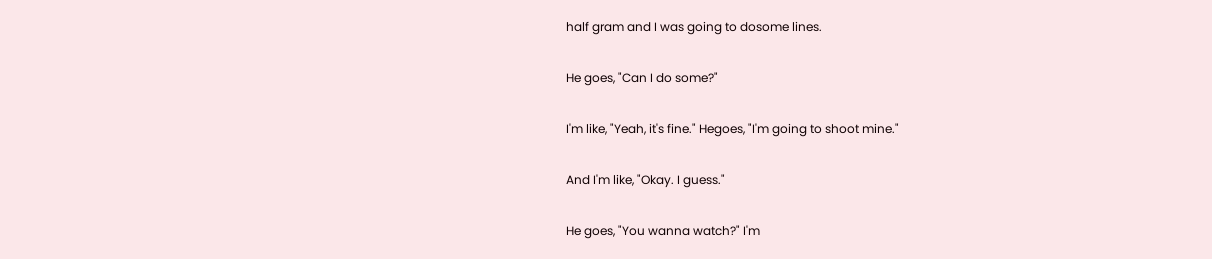half gram and I was going to dosome lines.

He goes, "Can I do some?"

I'm like, "Yeah, it's fine." Hegoes, "I'm going to shoot mine."

And I'm like, "Okay. I guess."

He goes, "You wanna watch?" I'm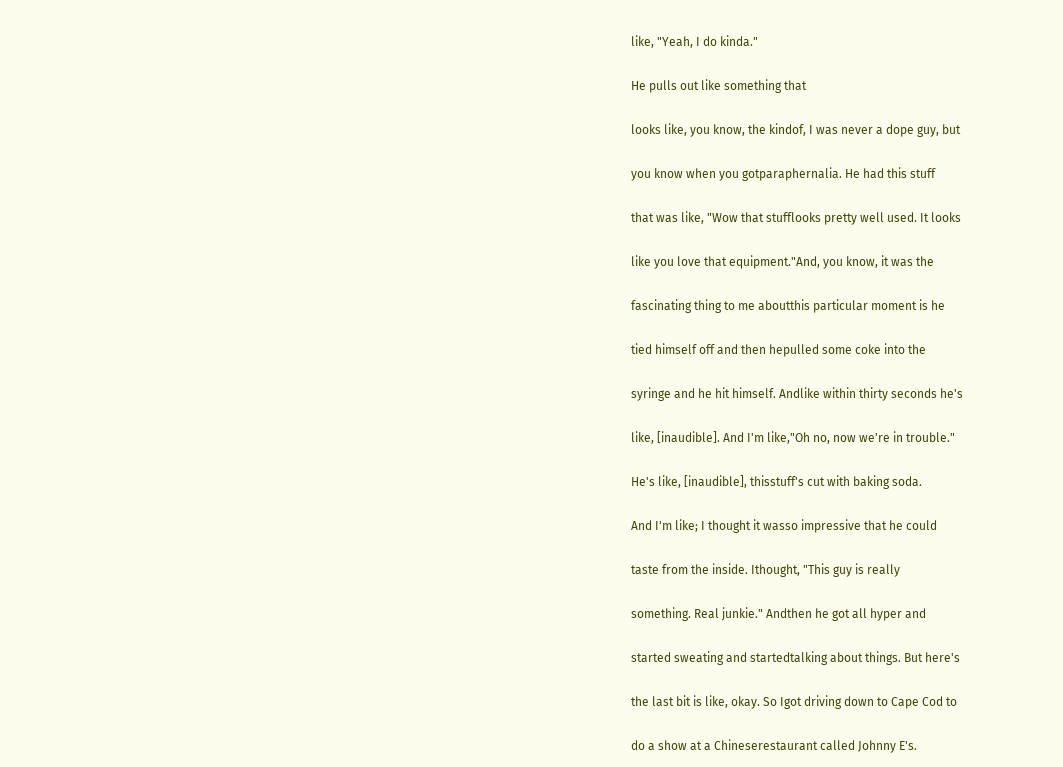like, "Yeah, I do kinda."

He pulls out like something that

looks like, you know, the kindof, I was never a dope guy, but

you know when you gotparaphernalia. He had this stuff

that was like, "Wow that stufflooks pretty well used. It looks

like you love that equipment."And, you know, it was the

fascinating thing to me aboutthis particular moment is he

tied himself off and then hepulled some coke into the

syringe and he hit himself. Andlike within thirty seconds he's

like, [inaudible]. And I'm like,"Oh no, now we're in trouble."

He's like, [inaudible], thisstuff's cut with baking soda.

And I'm like; I thought it wasso impressive that he could

taste from the inside. Ithought, "This guy is really

something. Real junkie." Andthen he got all hyper and

started sweating and startedtalking about things. But here's

the last bit is like, okay. So Igot driving down to Cape Cod to

do a show at a Chineserestaurant called Johnny E's.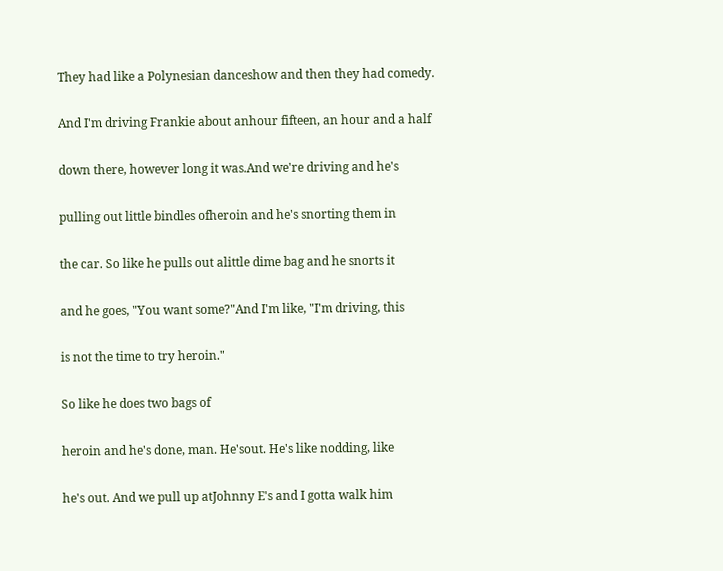They had like a Polynesian danceshow and then they had comedy.

And I'm driving Frankie about anhour fifteen, an hour and a half

down there, however long it was.And we're driving and he's

pulling out little bindles ofheroin and he's snorting them in

the car. So like he pulls out alittle dime bag and he snorts it

and he goes, "You want some?"And I'm like, "I'm driving, this

is not the time to try heroin."

So like he does two bags of

heroin and he's done, man. He'sout. He's like nodding, like

he's out. And we pull up atJohnny E's and I gotta walk him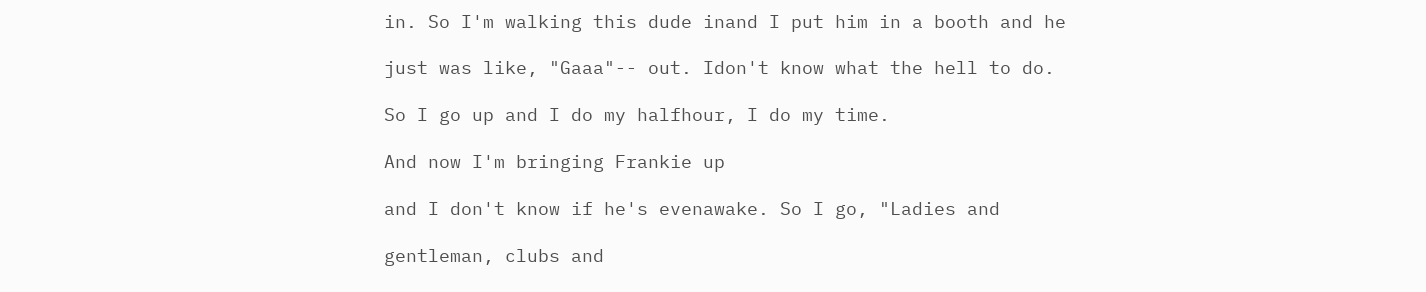in. So I'm walking this dude inand I put him in a booth and he

just was like, "Gaaa"-- out. Idon't know what the hell to do.

So I go up and I do my halfhour, I do my time.

And now I'm bringing Frankie up

and I don't know if he's evenawake. So I go, "Ladies and

gentleman, clubs and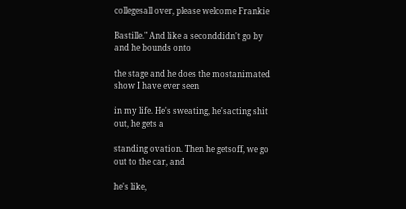collegesall over, please welcome Frankie

Bastille." And like a seconddidn't go by and he bounds onto

the stage and he does the mostanimated show I have ever seen

in my life. He's sweating, he'sacting shit out, he gets a

standing ovation. Then he getsoff, we go out to the car, and

he's like,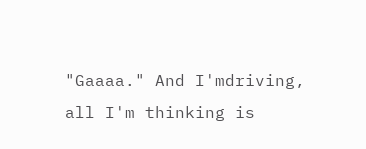"Gaaaa." And I'mdriving, all I'm thinking is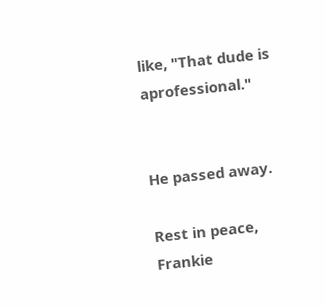like, "That dude is aprofessional."


He passed away.

Rest in peace, Frankie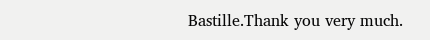Bastille.Thank you very much.